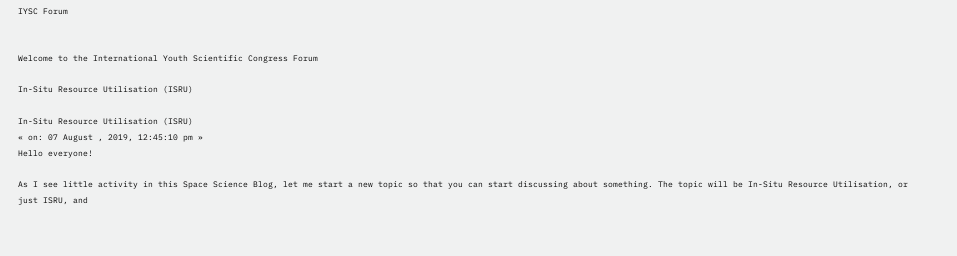IYSC Forum


Welcome to the International Youth Scientific Congress Forum

In-Situ Resource Utilisation (ISRU)

In-Situ Resource Utilisation (ISRU)
« on: 07 August , 2019, 12:45:10 pm »
Hello everyone!

As I see little activity in this Space Science Blog, let me start a new topic so that you can start discussing about something. The topic will be In-Situ Resource Utilisation, or just ISRU, and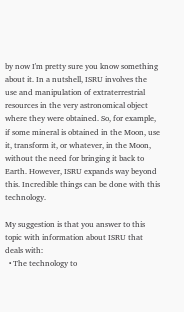by now I'm pretty sure you know something about it. In a nutshell, ISRU involves the use and manipulation of extraterrestrial resources in the very astronomical object where they were obtained. So, for example, if some mineral is obtained in the Moon, use it, transform it, or whatever, in the Moon, without the need for bringing it back to Earth. However, ISRU expands way beyond this. Incredible things can be done with this technology.

My suggestion is that you answer to this topic with information about ISRU that deals with:
  • The technology to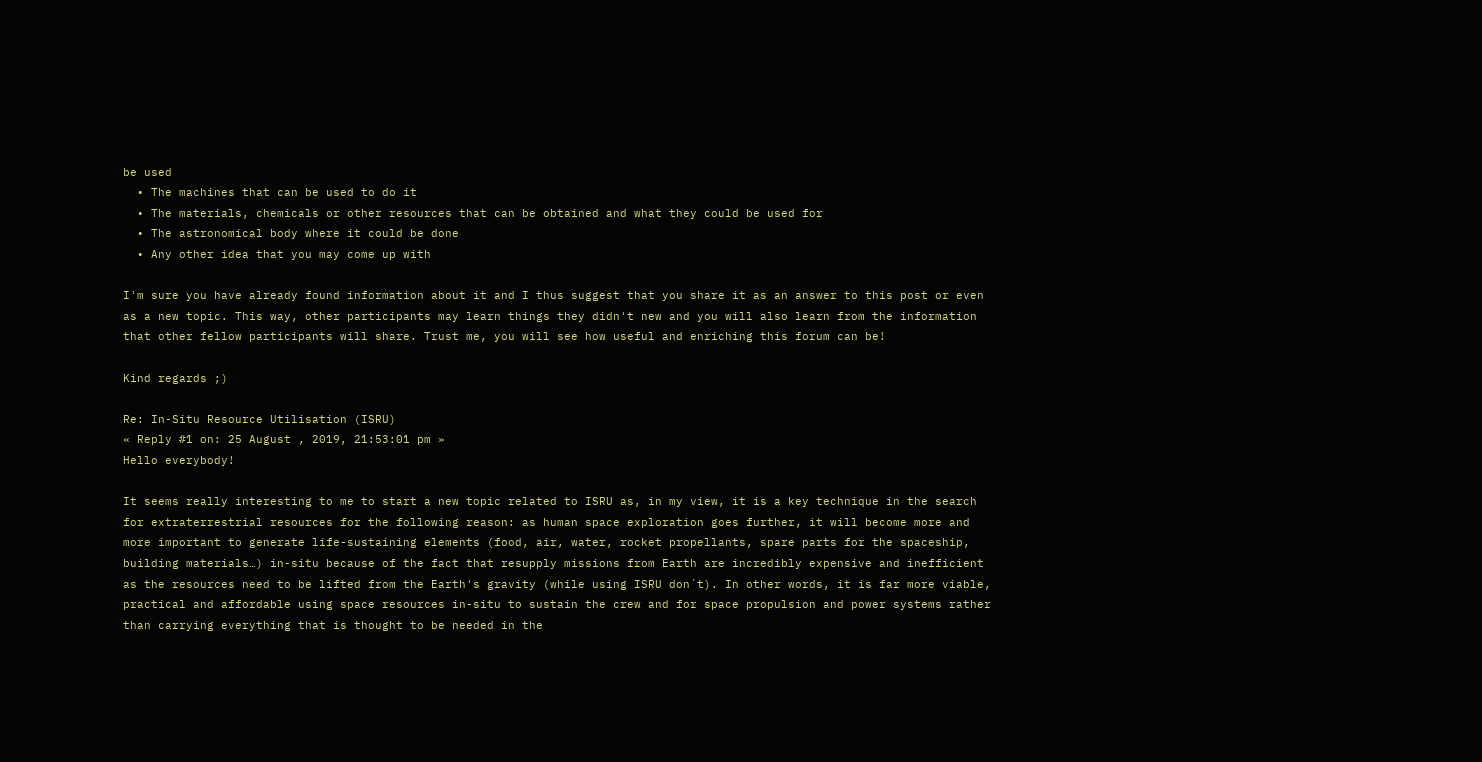be used
  • The machines that can be used to do it
  • The materials, chemicals or other resources that can be obtained and what they could be used for
  • The astronomical body where it could be done
  • Any other idea that you may come up with

I'm sure you have already found information about it and I thus suggest that you share it as an answer to this post or even as a new topic. This way, other participants may learn things they didn't new and you will also learn from the information that other fellow participants will share. Trust me, you will see how useful and enriching this forum can be!

Kind regards ;)

Re: In-Situ Resource Utilisation (ISRU)
« Reply #1 on: 25 August , 2019, 21:53:01 pm »
Hello everybody!

It seems really interesting to me to start a new topic related to ISRU as, in my view, it is a key technique in the search for extraterrestrial resources for the following reason: as human space exploration goes further, it will become more and more important to generate life-sustaining elements (food, air, water, rocket propellants, spare parts for the spaceship, building materials…) in-situ because of the fact that resupply missions from Earth are incredibly expensive and inefficient as the resources need to be lifted from the Earth's gravity (while using ISRU don´t). In other words, it is far more viable, practical and affordable using space resources in-situ to sustain the crew and for space propulsion and power systems rather than carrying everything that is thought to be needed in the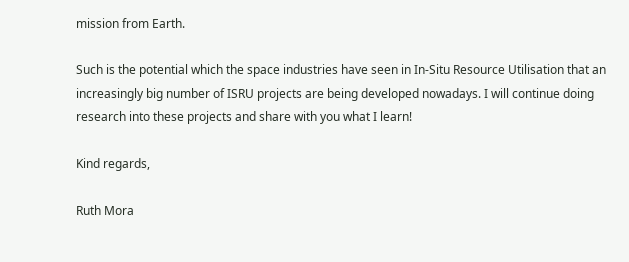mission from Earth.

Such is the potential which the space industries have seen in In-Situ Resource Utilisation that an increasingly big number of ISRU projects are being developed nowadays. I will continue doing research into these projects and share with you what I learn!

Kind regards,

Ruth Mora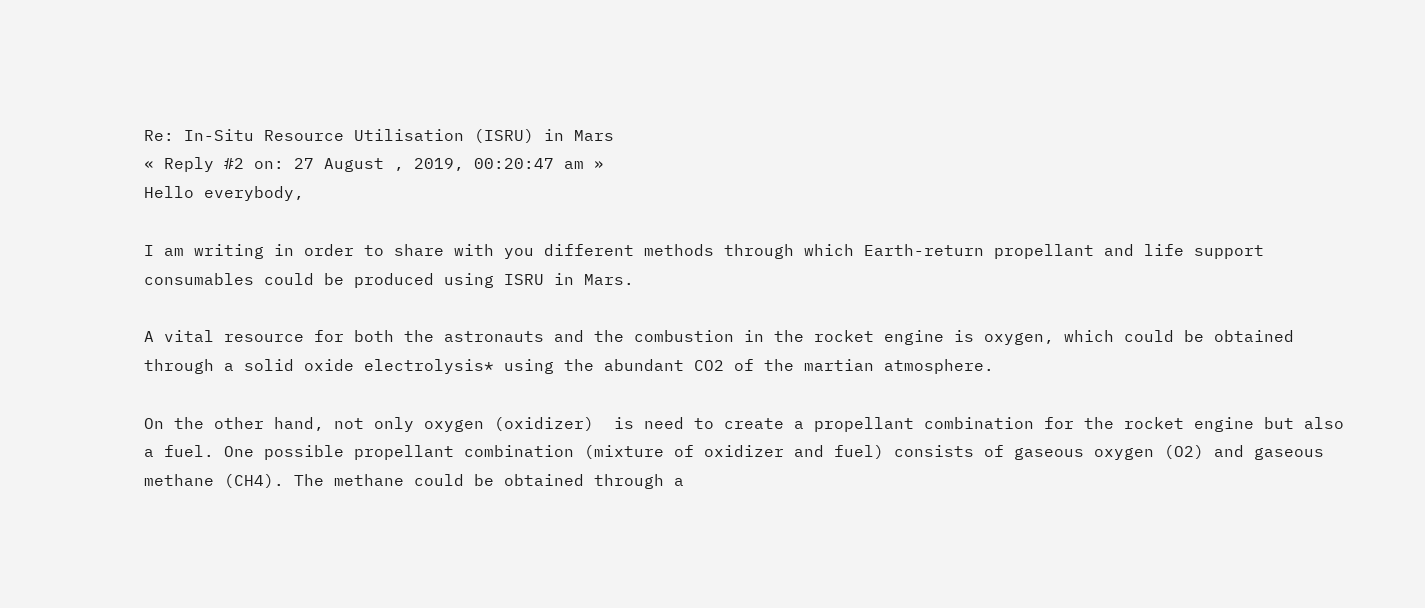Re: In-Situ Resource Utilisation (ISRU) in Mars
« Reply #2 on: 27 August , 2019, 00:20:47 am »
Hello everybody,

I am writing in order to share with you different methods through which Earth-return propellant and life support consumables could be produced using ISRU in Mars.

A vital resource for both the astronauts and the combustion in the rocket engine is oxygen, which could be obtained through a solid oxide electrolysis* using the abundant CO2 of the martian atmosphere.

On the other hand, not only oxygen (oxidizer)  is need to create a propellant combination for the rocket engine but also a fuel. One possible propellant combination (mixture of oxidizer and fuel) consists of gaseous oxygen (O2) and gaseous methane (CH4). The methane could be obtained through a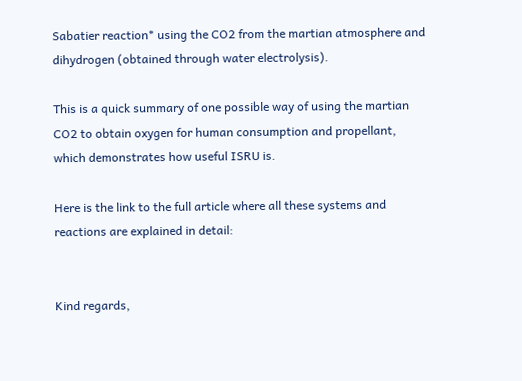Sabatier reaction* using the CO2 from the martian atmosphere and dihydrogen (obtained through water electrolysis).

This is a quick summary of one possible way of using the martian CO2 to obtain oxygen for human consumption and propellant, which demonstrates how useful ISRU is.

Here is the link to the full article where all these systems and reactions are explained in detail:


Kind regards,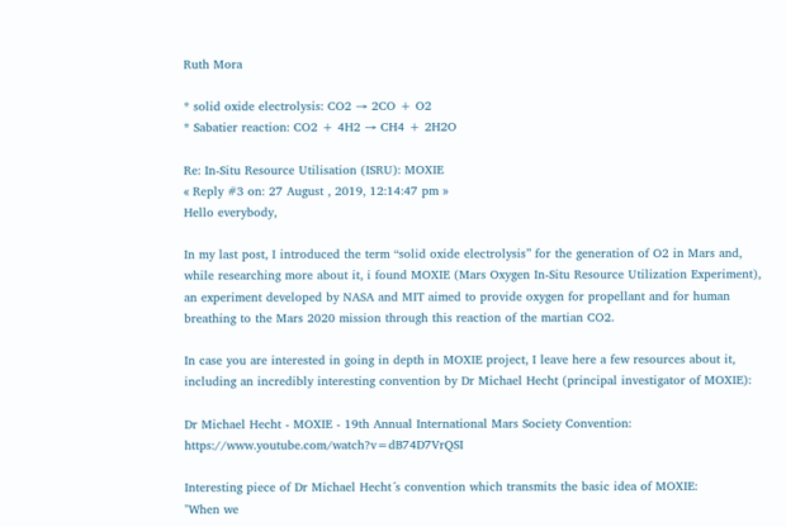Ruth Mora

* solid oxide electrolysis: CO2 → 2CO + O2
* Sabatier reaction: CO2 + 4H2 → CH4 + 2H2O

Re: In-Situ Resource Utilisation (ISRU): MOXIE
« Reply #3 on: 27 August , 2019, 12:14:47 pm »
Hello everybody,

In my last post, I introduced the term “solid oxide electrolysis” for the generation of O2 in Mars and, while researching more about it, i found MOXIE (Mars Oxygen In-Situ Resource Utilization Experiment), an experiment developed by NASA and MIT aimed to provide oxygen for propellant and for human breathing to the Mars 2020 mission through this reaction of the martian CO2.

In case you are interested in going in depth in MOXIE project, I leave here a few resources about it, including an incredibly interesting convention by Dr Michael Hecht (principal investigator of MOXIE):

Dr Michael Hecht - MOXIE - 19th Annual International Mars Society Convention: https://www.youtube.com/watch?v=dB74D7VrQSI

Interesting piece of Dr Michael Hecht´s convention which transmits the basic idea of MOXIE:
"When we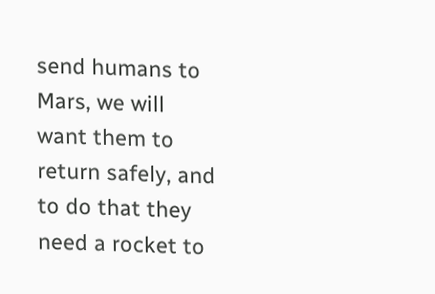send humans to Mars, we will want them to return safely, and to do that they need a rocket to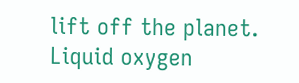lift off the planet. Liquid oxygen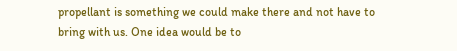propellant is something we could make there and not have to bring with us. One idea would be to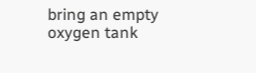bring an empty oxygen tank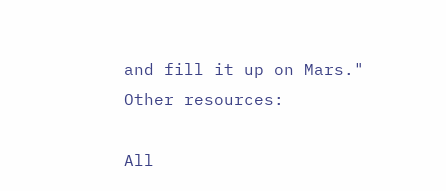and fill it up on Mars."
Other resources:

All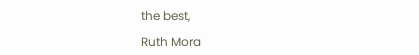the best,

Ruth Mora